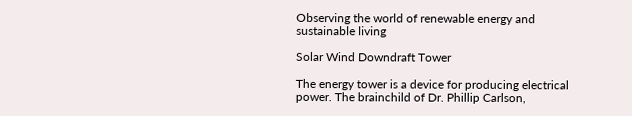Observing the world of renewable energy and sustainable living

Solar Wind Downdraft Tower

The energy tower is a device for producing electrical power. The brainchild of Dr. Phillip Carlson,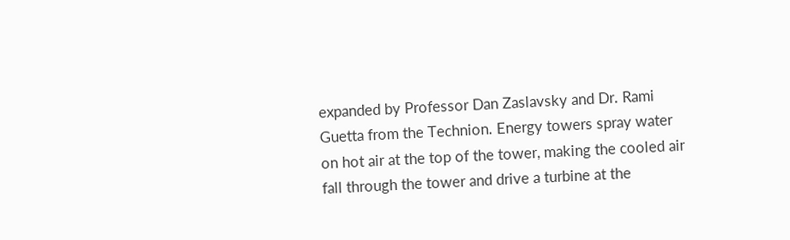expanded by Professor Dan Zaslavsky and Dr. Rami Guetta from the Technion. Energy towers spray water on hot air at the top of the tower, making the cooled air fall through the tower and drive a turbine at the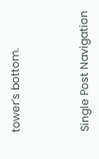tower’s bottom.



Single Post Navigation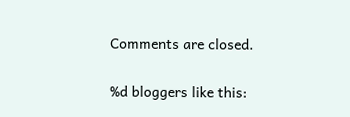Comments are closed.

%d bloggers like this: